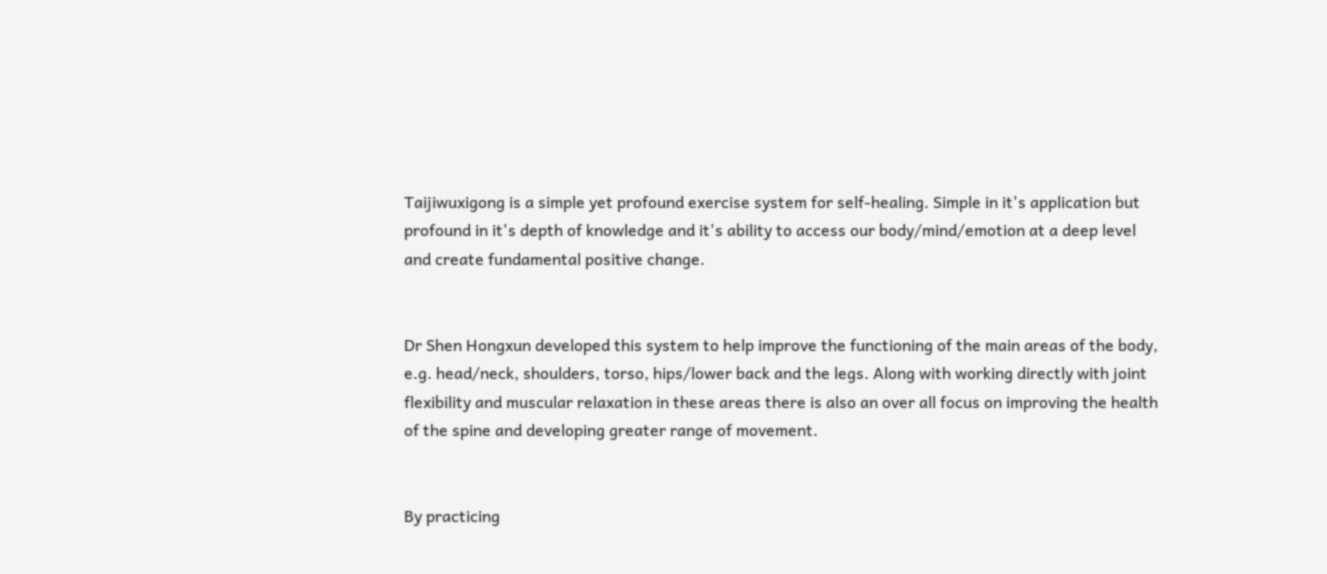Taijiwuxigong is a simple yet profound exercise system for self-healing. Simple in it's application but profound in it's depth of knowledge and it's ability to access our body/mind/emotion at a deep level and create fundamental positive change.


Dr Shen Hongxun developed this system to help improve the functioning of the main areas of the body, e.g. head/neck, shoulders, torso, hips/lower back and the legs. Along with working directly with joint flexibility and muscular relaxation in these areas there is also an over all focus on improving the health of the spine and developing greater range of movement.


By practicing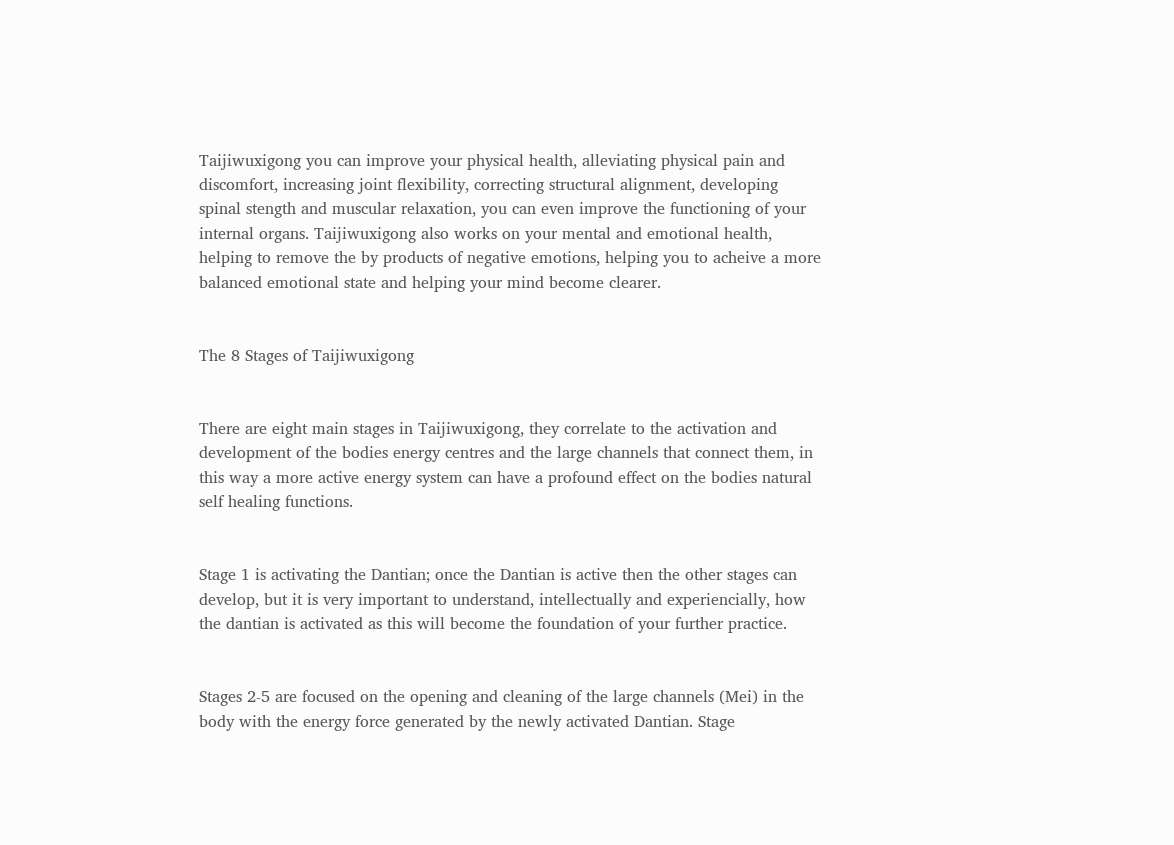Taijiwuxigong you can improve your physical health, alleviating physical pain and discomfort, increasing joint flexibility, correcting structural alignment, developing spinal stength and muscular relaxation, you can even improve the functioning of your internal organs. Taijiwuxigong also works on your mental and emotional health, helping to remove the by products of negative emotions, helping you to acheive a more balanced emotional state and helping your mind become clearer.


The 8 Stages of Taijiwuxigong


There are eight main stages in Taijiwuxigong, they correlate to the activation and development of the bodies energy centres and the large channels that connect them, in this way a more active energy system can have a profound effect on the bodies natural self healing functions.


Stage 1 is activating the Dantian; once the Dantian is active then the other stages can develop, but it is very important to understand, intellectually and experiencially, how the dantian is activated as this will become the foundation of your further practice.


Stages 2-5 are focused on the opening and cleaning of the large channels (Mei) in the body with the energy force generated by the newly activated Dantian. Stage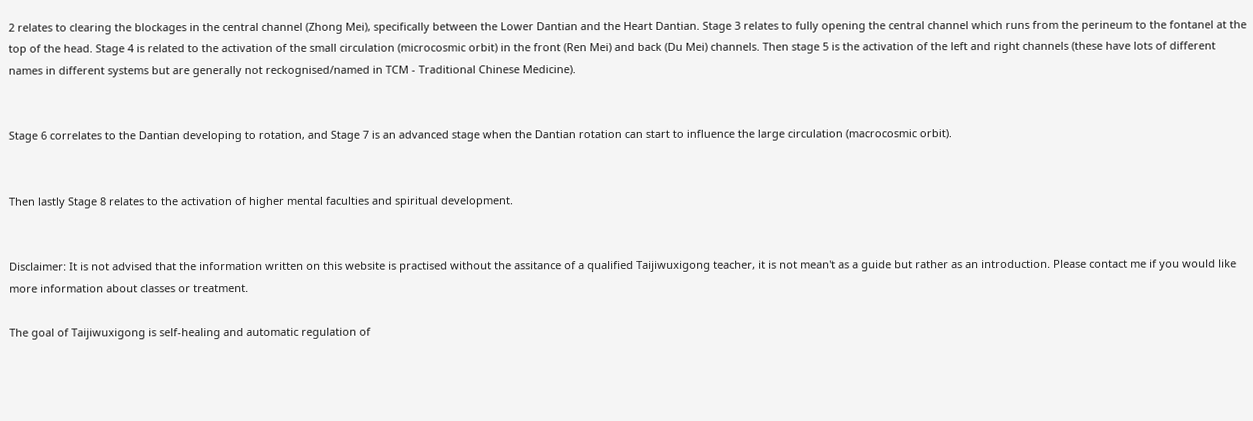2 relates to clearing the blockages in the central channel (Zhong Mei), specifically between the Lower Dantian and the Heart Dantian. Stage 3 relates to fully opening the central channel which runs from the perineum to the fontanel at the top of the head. Stage 4 is related to the activation of the small circulation (microcosmic orbit) in the front (Ren Mei) and back (Du Mei) channels. Then stage 5 is the activation of the left and right channels (these have lots of different names in different systems but are generally not reckognised/named in TCM - Traditional Chinese Medicine).


Stage 6 correlates to the Dantian developing to rotation, and Stage 7 is an advanced stage when the Dantian rotation can start to influence the large circulation (macrocosmic orbit).


Then lastly Stage 8 relates to the activation of higher mental faculties and spiritual development.


Disclaimer: It is not advised that the information written on this website is practised without the assitance of a qualified Taijiwuxigong teacher, it is not mean't as a guide but rather as an introduction. Please contact me if you would like more information about classes or treatment.

The goal of Taijiwuxigong is self-healing and automatic regulation of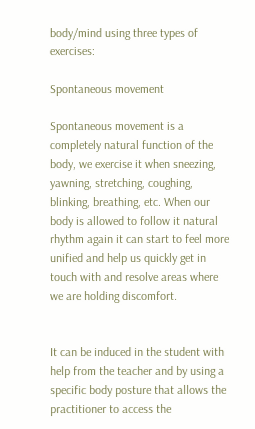body/mind using three types of exercises:

Spontaneous movement

Spontaneous movement is a completely natural function of the body, we exercise it when sneezing, yawning, stretching, coughing, blinking, breathing, etc. When our body is allowed to follow it natural rhythm again it can start to feel more unified and help us quickly get in touch with and resolve areas where we are holding discomfort.


It can be induced in the student with help from the teacher and by using a specific body posture that allows the practitioner to access the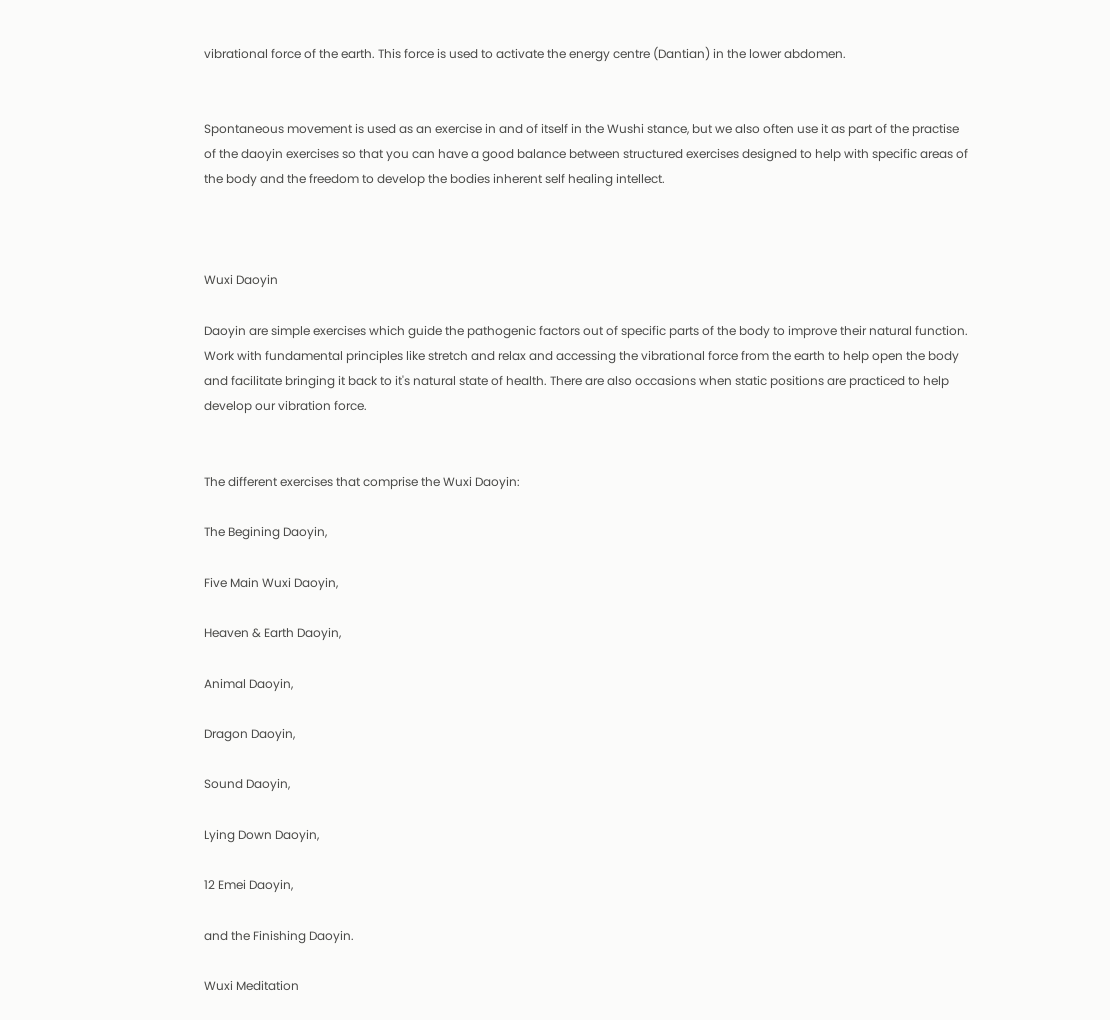vibrational force of the earth. This force is used to activate the energy centre (Dantian) in the lower abdomen.


Spontaneous movement is used as an exercise in and of itself in the Wushi stance, but we also often use it as part of the practise of the daoyin exercises so that you can have a good balance between structured exercises designed to help with specific areas of the body and the freedom to develop the bodies inherent self healing intellect.



Wuxi Daoyin

Daoyin are simple exercises which guide the pathogenic factors out of specific parts of the body to improve their natural function. Work with fundamental principles like stretch and relax and accessing the vibrational force from the earth to help open the body and facilitate bringing it back to it's natural state of health. There are also occasions when static positions are practiced to help develop our vibration force.


The different exercises that comprise the Wuxi Daoyin:

The Begining Daoyin,

Five Main Wuxi Daoyin,

Heaven & Earth Daoyin,

Animal Daoyin,

Dragon Daoyin,

Sound Daoyin,

Lying Down Daoyin,

12 Emei Daoyin,

and the Finishing Daoyin.

Wuxi Meditation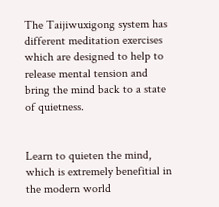The Taijiwuxigong system has different meditation exercises which are designed to help to release mental tension and bring the mind back to a state of quietness.


Learn to quieten the mind, which is extremely benefitial in the modern world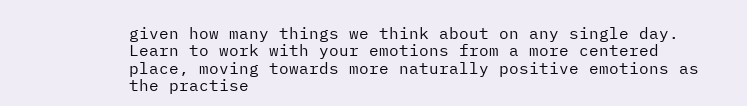given how many things we think about on any single day.
Learn to work with your emotions from a more centered place, moving towards more naturally positive emotions as the practise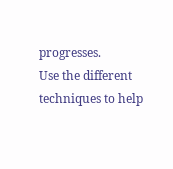progresses.
Use the different techniques to help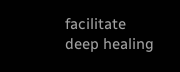facilitate deep healing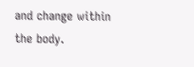and change within the body.